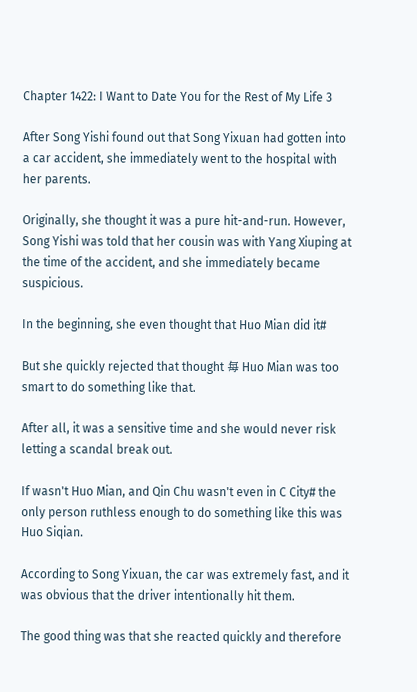Chapter 1422: I Want to Date You for the Rest of My Life 3

After Song Yishi found out that Song Yixuan had gotten into a car accident, she immediately went to the hospital with her parents.

Originally, she thought it was a pure hit-and-run. However, Song Yishi was told that her cousin was with Yang Xiuping at the time of the accident, and she immediately became suspicious.

In the beginning, she even thought that Huo Mian did it#

But she quickly rejected that thought 每 Huo Mian was too smart to do something like that.

After all, it was a sensitive time and she would never risk letting a scandal break out.

If wasn't Huo Mian, and Qin Chu wasn't even in C City# the only person ruthless enough to do something like this was Huo Siqian.

According to Song Yixuan, the car was extremely fast, and it was obvious that the driver intentionally hit them.

The good thing was that she reacted quickly and therefore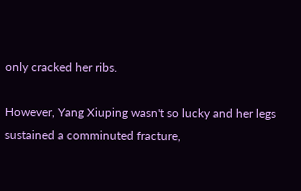only cracked her ribs.

However, Yang Xiuping wasn't so lucky and her legs sustained a comminuted fracture,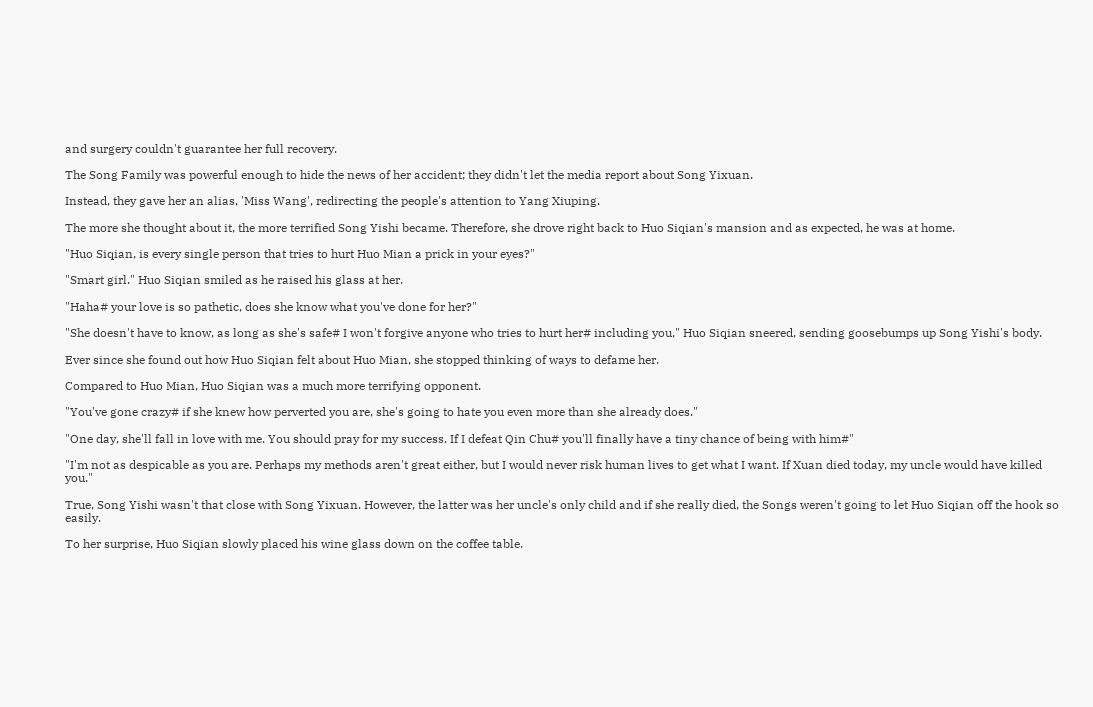and surgery couldn't guarantee her full recovery.

The Song Family was powerful enough to hide the news of her accident; they didn't let the media report about Song Yixuan.

Instead, they gave her an alias, 'Miss Wang', redirecting the people's attention to Yang Xiuping.

The more she thought about it, the more terrified Song Yishi became. Therefore, she drove right back to Huo Siqian's mansion and as expected, he was at home.

"Huo Siqian, is every single person that tries to hurt Huo Mian a prick in your eyes?"

"Smart girl." Huo Siqian smiled as he raised his glass at her.

"Haha# your love is so pathetic, does she know what you've done for her?"

"She doesn't have to know, as long as she's safe# I won't forgive anyone who tries to hurt her# including you," Huo Siqian sneered, sending goosebumps up Song Yishi's body.

Ever since she found out how Huo Siqian felt about Huo Mian, she stopped thinking of ways to defame her.

Compared to Huo Mian, Huo Siqian was a much more terrifying opponent.

"You've gone crazy# if she knew how perverted you are, she's going to hate you even more than she already does."

"One day, she'll fall in love with me. You should pray for my success. If I defeat Qin Chu# you'll finally have a tiny chance of being with him#"

"I'm not as despicable as you are. Perhaps my methods aren't great either, but I would never risk human lives to get what I want. If Xuan died today, my uncle would have killed you."

True, Song Yishi wasn't that close with Song Yixuan. However, the latter was her uncle's only child and if she really died, the Songs weren't going to let Huo Siqian off the hook so easily.

To her surprise, Huo Siqian slowly placed his wine glass down on the coffee table.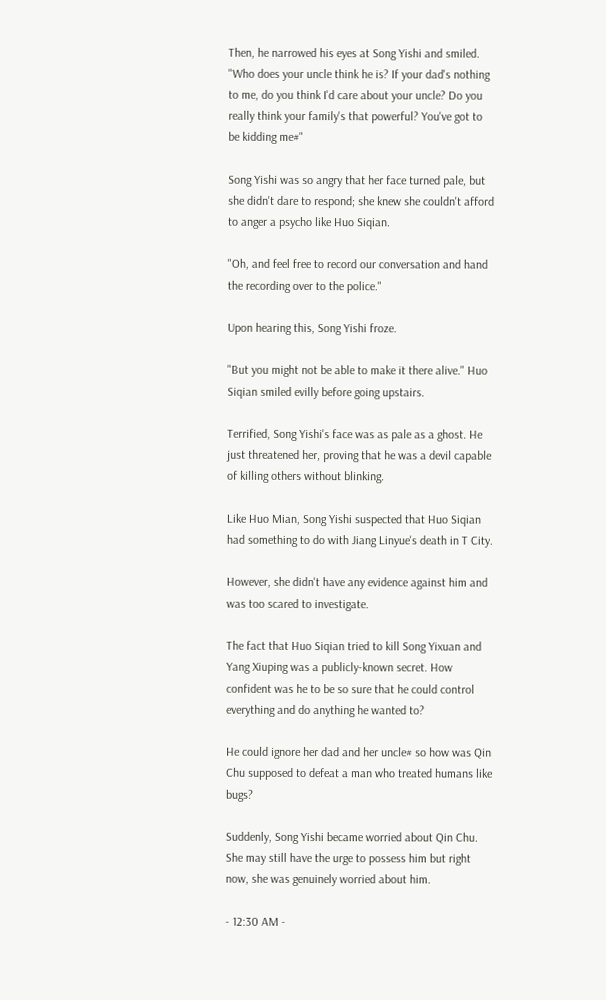Then, he narrowed his eyes at Song Yishi and smiled. "Who does your uncle think he is? If your dad's nothing to me, do you think I'd care about your uncle? Do you really think your family's that powerful? You've got to be kidding me#"

Song Yishi was so angry that her face turned pale, but she didn't dare to respond; she knew she couldn't afford to anger a psycho like Huo Siqian.

"Oh, and feel free to record our conversation and hand the recording over to the police."

Upon hearing this, Song Yishi froze.

"But you might not be able to make it there alive." Huo Siqian smiled evilly before going upstairs.

Terrified, Song Yishi's face was as pale as a ghost. He just threatened her, proving that he was a devil capable of killing others without blinking.

Like Huo Mian, Song Yishi suspected that Huo Siqian had something to do with Jiang Linyue's death in T City.

However, she didn't have any evidence against him and was too scared to investigate.

The fact that Huo Siqian tried to kill Song Yixuan and Yang Xiuping was a publicly-known secret. How confident was he to be so sure that he could control everything and do anything he wanted to?

He could ignore her dad and her uncle# so how was Qin Chu supposed to defeat a man who treated humans like bugs?

Suddenly, Song Yishi became worried about Qin Chu. She may still have the urge to possess him but right now, she was genuinely worried about him.

- 12:30 AM -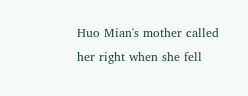Huo Mian's mother called her right when she fell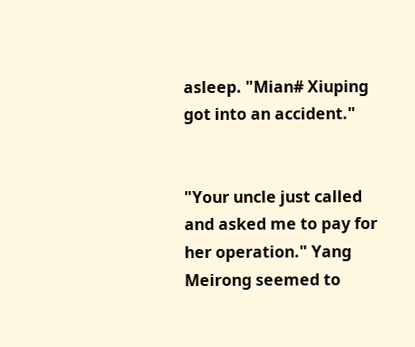asleep. "Mian# Xiuping got into an accident."


"Your uncle just called and asked me to pay for her operation." Yang Meirong seemed to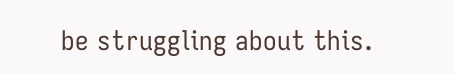be struggling about this.